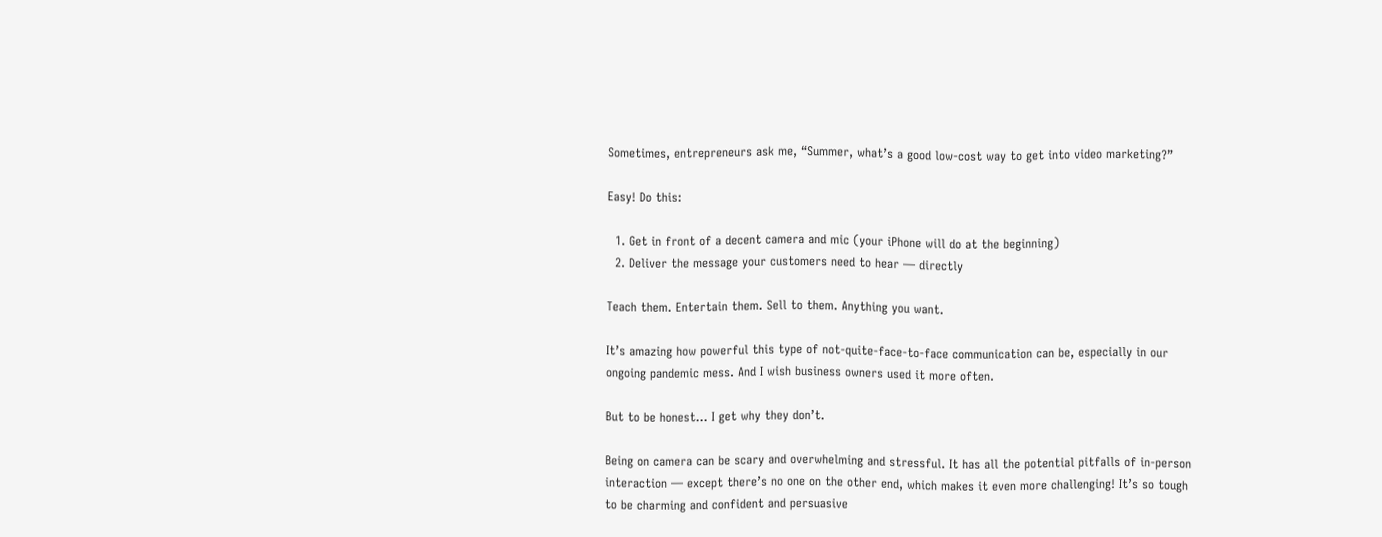Sometimes, entrepreneurs ask me, “Summer, what’s a good low-cost way to get into video marketing?”

Easy! Do this:

  1. Get in front of a decent camera and mic (your iPhone will do at the beginning)
  2. Deliver the message your customers need to hear — directly

Teach them. Entertain them. Sell to them. Anything you want.

It’s amazing how powerful this type of not-quite-face-to-face communication can be, especially in our ongoing pandemic mess. And I wish business owners used it more often.

But to be honest… I get why they don’t.

Being on camera can be scary and overwhelming and stressful. It has all the potential pitfalls of in-person interaction — except there’s no one on the other end, which makes it even more challenging! It’s so tough to be charming and confident and persuasive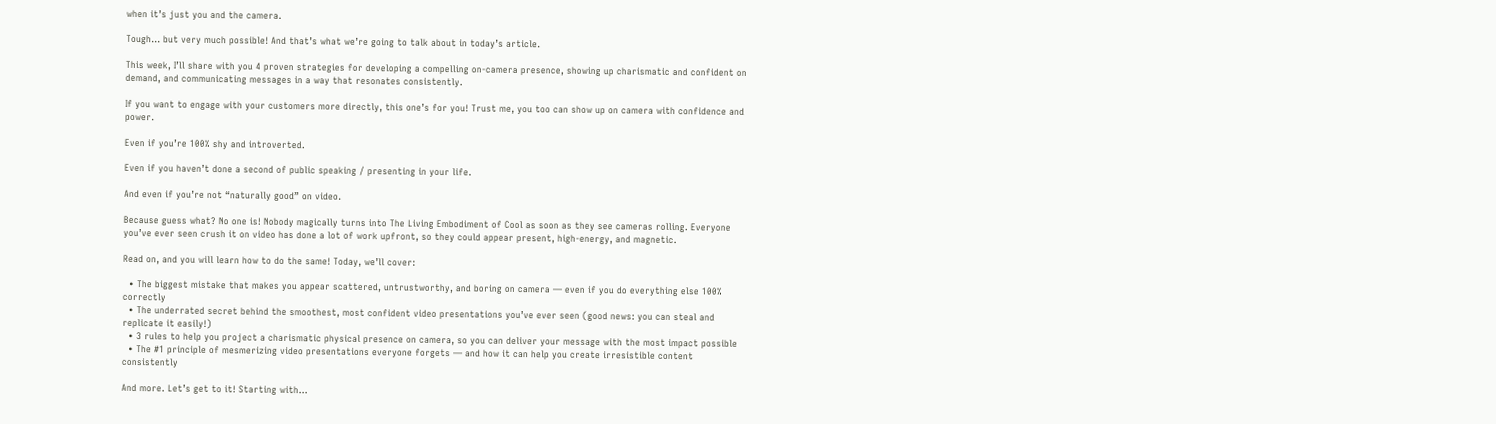when it’s just you and the camera.

Tough… but very much possible! And that’s what we’re going to talk about in today’s article.

This week, I’ll share with you 4 proven strategies for developing a compelling on-camera presence, showing up charismatic and confident on demand, and communicating messages in a way that resonates consistently.

If you want to engage with your customers more directly, this one’s for you! Trust me, you too can show up on camera with confidence and power.

Even if you’re 100% shy and introverted.

Even if you haven’t done a second of public speaking / presenting in your life.

And even if you’re not “naturally good” on video.

Because guess what? No one is! Nobody magically turns into The Living Embodiment of Cool as soon as they see cameras rolling. Everyone you’ve ever seen crush it on video has done a lot of work upfront, so they could appear present, high-energy, and magnetic.

Read on, and you will learn how to do the same! Today, we’ll cover:

  • The biggest mistake that makes you appear scattered, untrustworthy, and boring on camera — even if you do everything else 100% correctly
  • The underrated secret behind the smoothest, most confident video presentations you’ve ever seen (good news: you can steal and replicate it easily!)
  • 3 rules to help you project a charismatic physical presence on camera, so you can deliver your message with the most impact possible
  • The #1 principle of mesmerizing video presentations everyone forgets — and how it can help you create irresistible content consistently

And more. Let’s get to it! Starting with…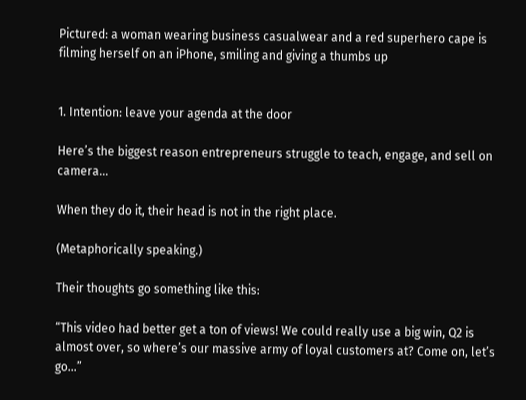Pictured: a woman wearing business casualwear and a red superhero cape is filming herself on an iPhone, smiling and giving a thumbs up


1. Intention: leave your agenda at the door

Here’s the biggest reason entrepreneurs struggle to teach, engage, and sell on camera…

When they do it, their head is not in the right place.

(Metaphorically speaking.)

Their thoughts go something like this:

“This video had better get a ton of views! We could really use a big win, Q2 is almost over, so where’s our massive army of loyal customers at? Come on, let’s go…”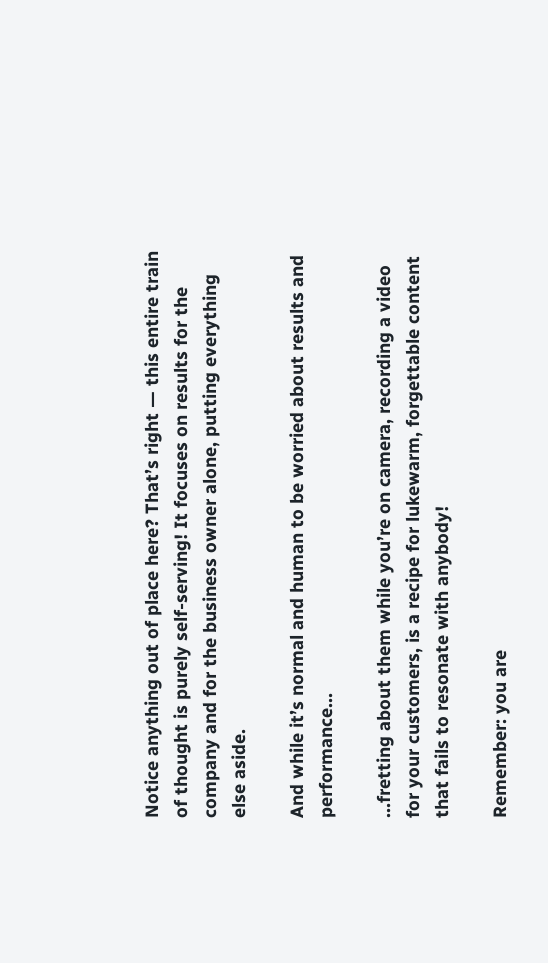Notice anything out of place here? That’s right — this entire train of thought is purely self-serving! It focuses on results for the company and for the business owner alone, putting everything else aside.

And while it’s normal and human to be worried about results and performance…

…fretting about them while you’re on camera, recording a video for your customers, is a recipe for lukewarm, forgettable content that fails to resonate with anybody!

Remember: you are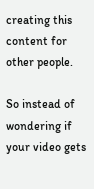creating this content for other people.

So instead of wondering if your video gets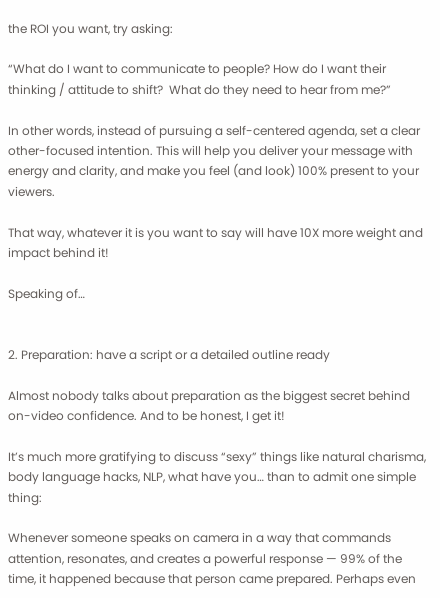the ROI you want, try asking:

“What do I want to communicate to people? How do I want their thinking / attitude to shift?  What do they need to hear from me?”

In other words, instead of pursuing a self-centered agenda, set a clear other-focused intention. This will help you deliver your message with energy and clarity, and make you feel (and look) 100% present to your viewers.

That way, whatever it is you want to say will have 10X more weight and impact behind it!

Speaking of…


2. Preparation: have a script or a detailed outline ready

Almost nobody talks about preparation as the biggest secret behind on-video confidence. And to be honest, I get it!

It’s much more gratifying to discuss “sexy” things like natural charisma, body language hacks, NLP, what have you… than to admit one simple thing:

Whenever someone speaks on camera in a way that commands attention, resonates, and creates a powerful response — 99% of the time, it happened because that person came prepared. Perhaps even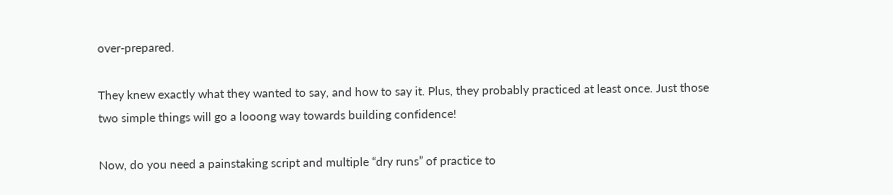over-prepared.

They knew exactly what they wanted to say, and how to say it. Plus, they probably practiced at least once. Just those two simple things will go a looong way towards building confidence!

Now, do you need a painstaking script and multiple “dry runs” of practice to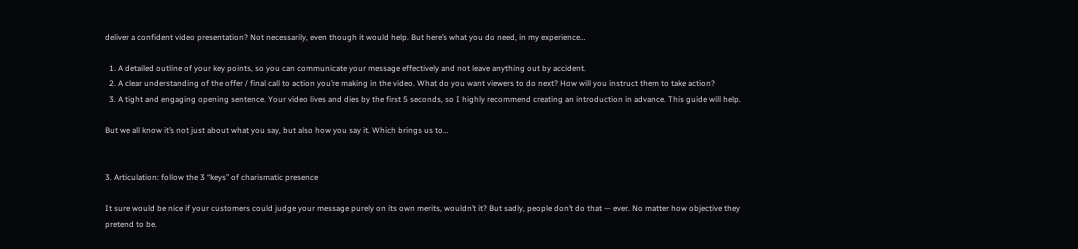deliver a confident video presentation? Not necessarily, even though it would help. But here’s what you do need, in my experience…

  1. A detailed outline of your key points, so you can communicate your message effectively and not leave anything out by accident.
  2. A clear understanding of the offer / final call to action you’re making in the video. What do you want viewers to do next? How will you instruct them to take action?
  3. A tight and engaging opening sentence. Your video lives and dies by the first 5 seconds, so I highly recommend creating an introduction in advance. This guide will help.

But we all know it’s not just about what you say, but also how you say it. Which brings us to…


3. Articulation: follow the 3 “keys” of charismatic presence

It sure would be nice if your customers could judge your message purely on its own merits, wouldn’t it? But sadly, people don’t do that — ever. No matter how objective they pretend to be.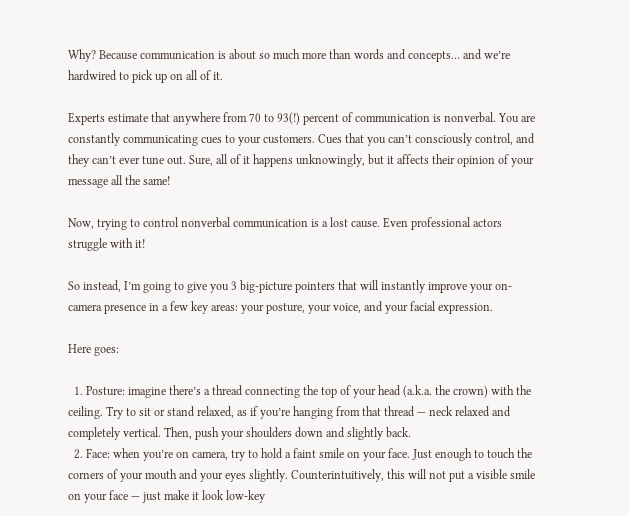Why? Because communication is about so much more than words and concepts… and we’re hardwired to pick up on all of it.

Experts estimate that anywhere from 70 to 93(!) percent of communication is nonverbal. You are constantly communicating cues to your customers. Cues that you can’t consciously control, and they can’t ever tune out. Sure, all of it happens unknowingly, but it affects their opinion of your message all the same!

Now, trying to control nonverbal communication is a lost cause. Even professional actors struggle with it!

So instead, I’m going to give you 3 big-picture pointers that will instantly improve your on-camera presence in a few key areas: your posture, your voice, and your facial expression.

Here goes:

  1. Posture: imagine there’s a thread connecting the top of your head (a.k.a. the crown) with the ceiling. Try to sit or stand relaxed, as if you’re hanging from that thread — neck relaxed and completely vertical. Then, push your shoulders down and slightly back.
  2. Face: when you’re on camera, try to hold a faint smile on your face. Just enough to touch the corners of your mouth and your eyes slightly. Counterintuitively, this will not put a visible smile on your face — just make it look low-key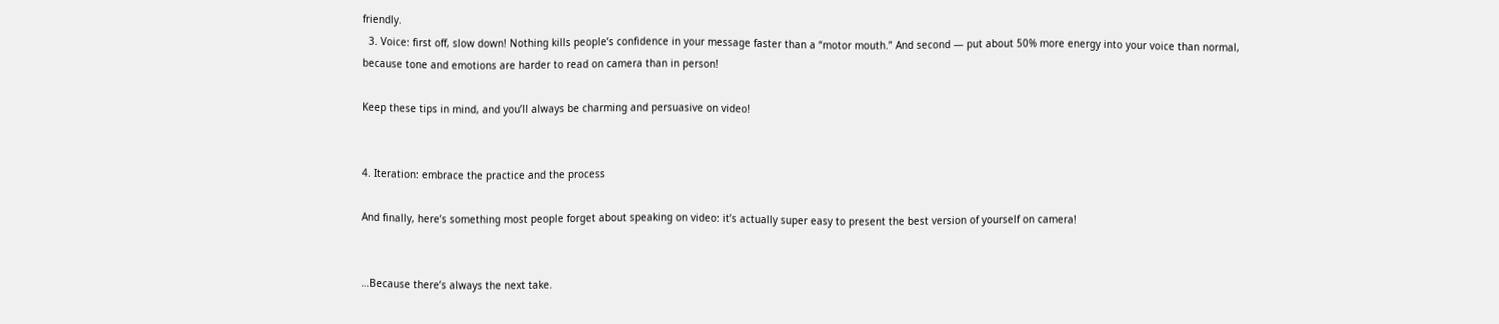friendly.
  3. Voice: first off, slow down! Nothing kills people’s confidence in your message faster than a “motor mouth.” And second — put about 50% more energy into your voice than normal, because tone and emotions are harder to read on camera than in person!

Keep these tips in mind, and you’ll always be charming and persuasive on video!


4. Iteration: embrace the practice and the process

And finally, here’s something most people forget about speaking on video: it’s actually super easy to present the best version of yourself on camera!


…Because there’s always the next take.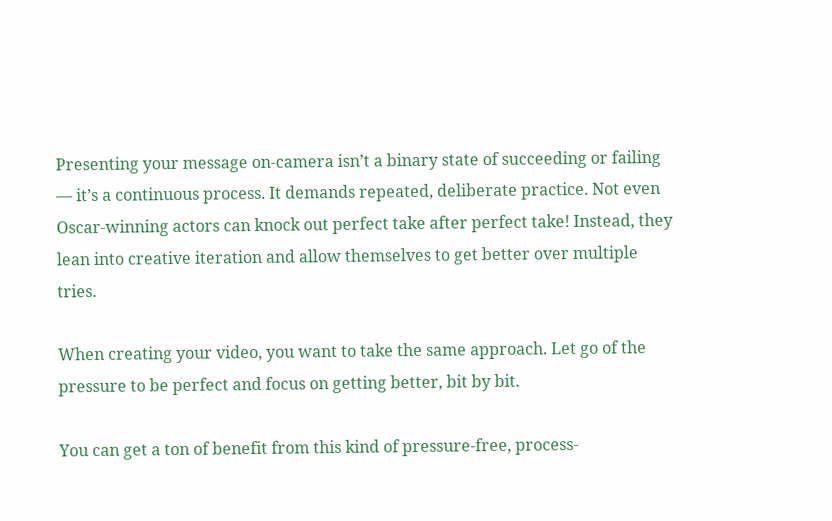Presenting your message on-camera isn’t a binary state of succeeding or failing — it’s a continuous process. It demands repeated, deliberate practice. Not even Oscar-winning actors can knock out perfect take after perfect take! Instead, they lean into creative iteration and allow themselves to get better over multiple tries.

When creating your video, you want to take the same approach. Let go of the pressure to be perfect and focus on getting better, bit by bit.

You can get a ton of benefit from this kind of pressure-free, process-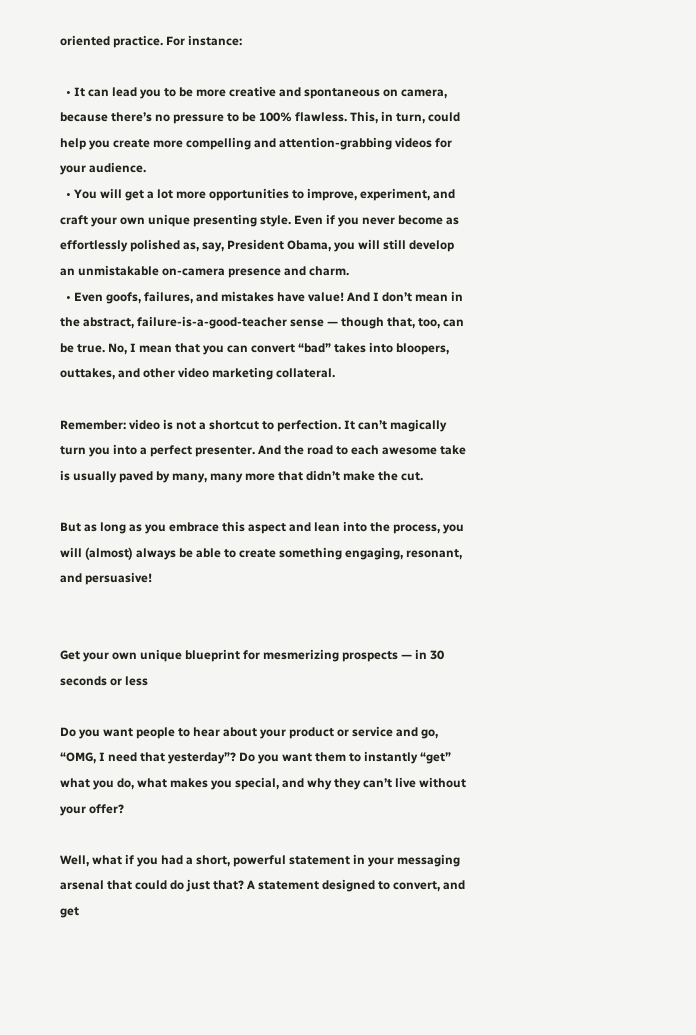oriented practice. For instance:

  • It can lead you to be more creative and spontaneous on camera, because there’s no pressure to be 100% flawless. This, in turn, could help you create more compelling and attention-grabbing videos for your audience.
  • You will get a lot more opportunities to improve, experiment, and craft your own unique presenting style. Even if you never become as effortlessly polished as, say, President Obama, you will still develop an unmistakable on-camera presence and charm.
  • Even goofs, failures, and mistakes have value! And I don’t mean in the abstract, failure-is-a-good-teacher sense — though that, too, can be true. No, I mean that you can convert “bad” takes into bloopers, outtakes, and other video marketing collateral.

Remember: video is not a shortcut to perfection. It can’t magically turn you into a perfect presenter. And the road to each awesome take is usually paved by many, many more that didn’t make the cut.

But as long as you embrace this aspect and lean into the process, you will (almost) always be able to create something engaging, resonant, and persuasive!


Get your own unique blueprint for mesmerizing prospects — in 30 seconds or less

Do you want people to hear about your product or service and go, “OMG, I need that yesterday”? Do you want them to instantly “get” what you do, what makes you special, and why they can’t live without your offer?

Well, what if you had a short, powerful statement in your messaging arsenal that could do just that? A statement designed to convert, and get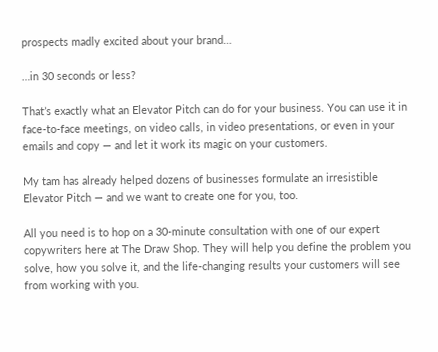prospects madly excited about your brand…

…in 30 seconds or less?

That’s exactly what an Elevator Pitch can do for your business. You can use it in face-to-face meetings, on video calls, in video presentations, or even in your emails and copy — and let it work its magic on your customers.

My tam has already helped dozens of businesses formulate an irresistible Elevator Pitch — and we want to create one for you, too.

All you need is to hop on a 30-minute consultation with one of our expert copywriters here at The Draw Shop. They will help you define the problem you solve, how you solve it, and the life-changing results your customers will see from working with you.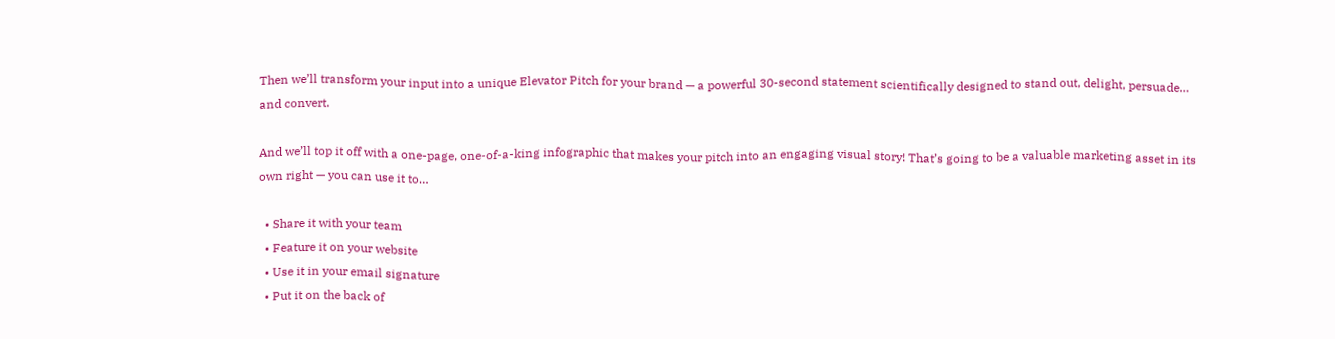Then we’ll transform your input into a unique Elevator Pitch for your brand — a powerful 30-second statement scientifically designed to stand out, delight, persuade… and convert.

And we’ll top it off with a one-page, one-of-a-king infographic that makes your pitch into an engaging visual story! That’s going to be a valuable marketing asset in its own right — you can use it to…

  • Share it with your team
  • Feature it on your website
  • Use it in your email signature
  • Put it on the back of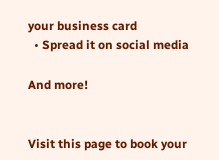your business card
  • Spread it on social media

And more!


Visit this page to book your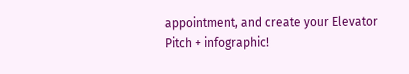appointment, and create your Elevator Pitch + infographic!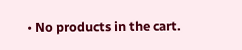• No products in the cart.